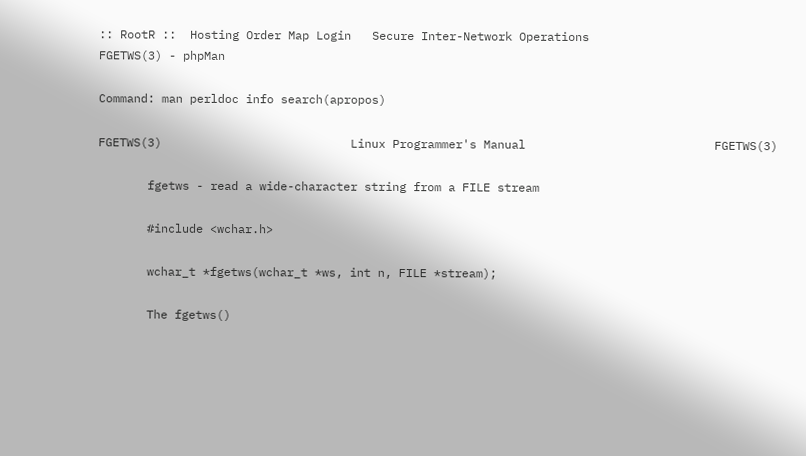:: RootR ::  Hosting Order Map Login   Secure Inter-Network Operations
FGETWS(3) - phpMan

Command: man perldoc info search(apropos)

FGETWS(3)                           Linux Programmer's Manual                           FGETWS(3)

       fgetws - read a wide-character string from a FILE stream

       #include <wchar.h>

       wchar_t *fgetws(wchar_t *ws, int n, FILE *stream);

       The fgetws()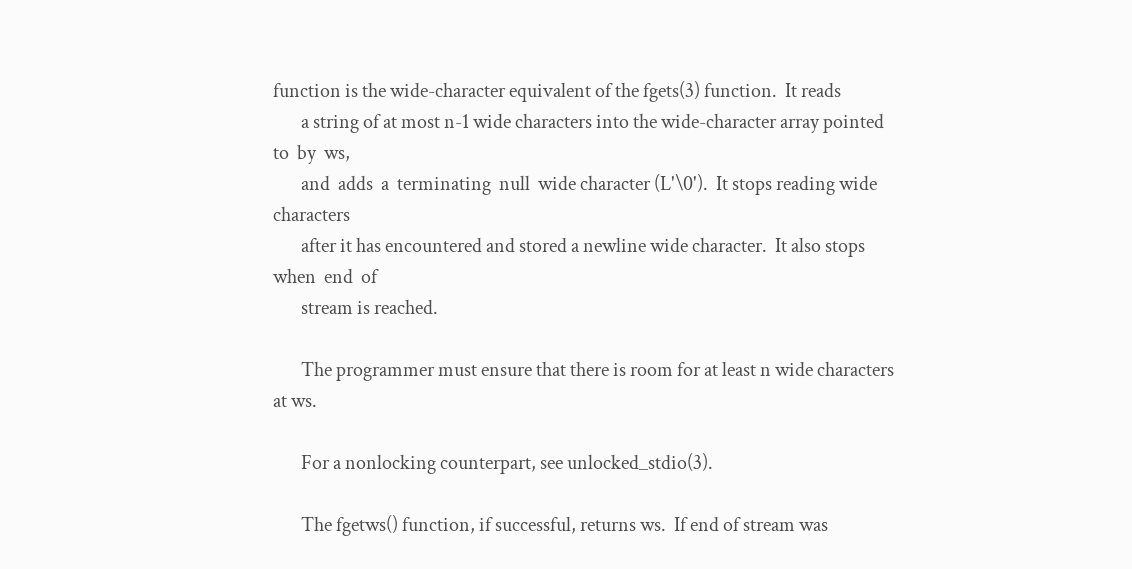function is the wide-character equivalent of the fgets(3) function.  It reads
       a string of at most n-1 wide characters into the wide-character array pointed  to  by  ws,
       and  adds  a  terminating  null  wide character (L'\0').  It stops reading wide characters
       after it has encountered and stored a newline wide character.  It also stops when  end  of
       stream is reached.

       The programmer must ensure that there is room for at least n wide characters at ws.

       For a nonlocking counterpart, see unlocked_stdio(3).

       The fgetws() function, if successful, returns ws.  If end of stream was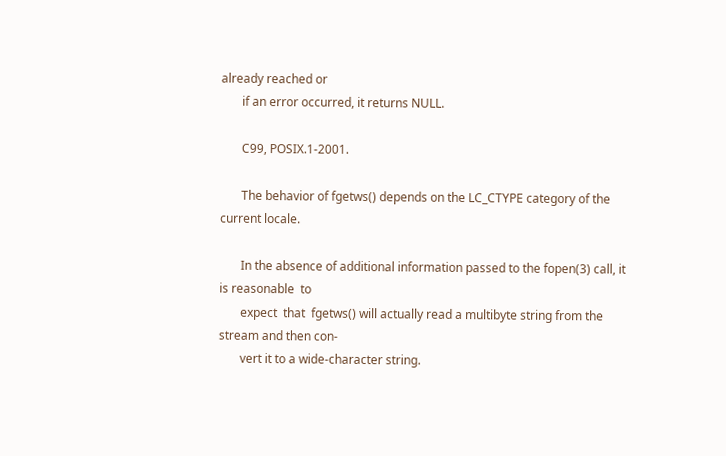already reached or
       if an error occurred, it returns NULL.

       C99, POSIX.1-2001.

       The behavior of fgetws() depends on the LC_CTYPE category of the current locale.

       In the absence of additional information passed to the fopen(3) call, it is reasonable  to
       expect  that  fgetws() will actually read a multibyte string from the stream and then con‐
       vert it to a wide-character string.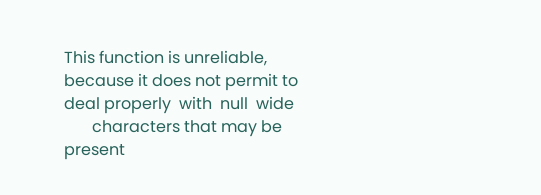This function is unreliable, because it does not permit to deal properly  with  null  wide
       characters that may be present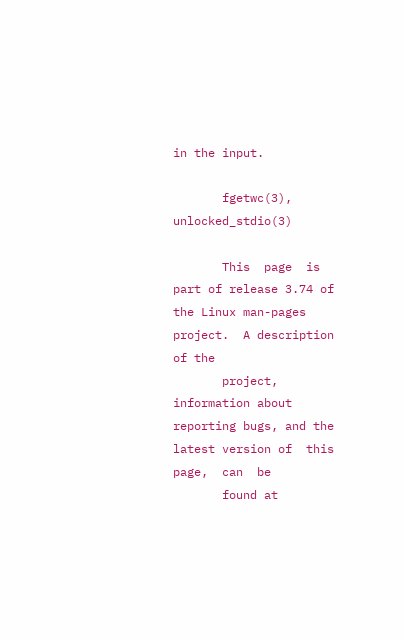in the input.

       fgetwc(3), unlocked_stdio(3)

       This  page  is  part of release 3.74 of the Linux man-pages project.  A description of the
       project, information about reporting bugs, and the latest version of  this  page,  can  be
       found at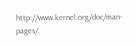http://www.kernel.org/doc/man-pages/.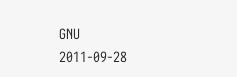GNU                                         2011-09-28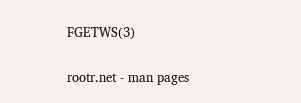FGETWS(3)

rootr.net - man pages